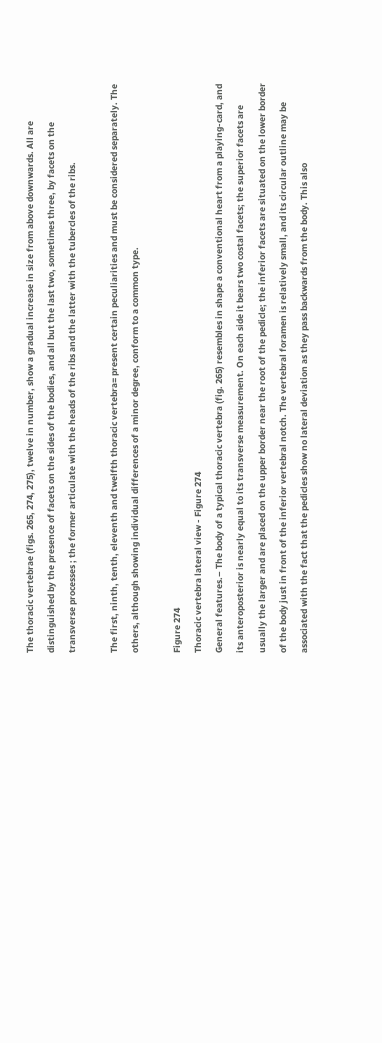The thoracic vertebrae (figs. 265, 274, 275), twelve in number, show a gradual increase in size from above downwards. All are distinguished by the presence of facets on the sides of the bodies, and all but the last two, sometimes three, by facets on the transverse processes ; the former articulate with the heads of the ribs and the latter with the tubercles of the ribs.

The first, ninth, tenth, eleventh and twelfth thoracic vertebra= present certain peculiarities and must be considered separately. The others, although showing individual differences of a minor degree, conform to a common type.

Figure 274
Thoracic vertebra lateral view - Figure 274
General features.– The body of a typical thoracic vertebra (fig. 265) resembles in shape a conventional heart from a playing-card, and its anteroposterior is nearly equal to its transverse measurement. On each side it bears two costal facets; the superior facets are usually the larger and are placed on the upper border near the root of the pedicle; the inferior facets are situated on the lower border of the body just in front of the inferior vertebral notch. The vertebral foramen is relatively small, and its circular outline may be associated with the fact that the pedicles show no lateral deviation as they pass backwards from the body. This also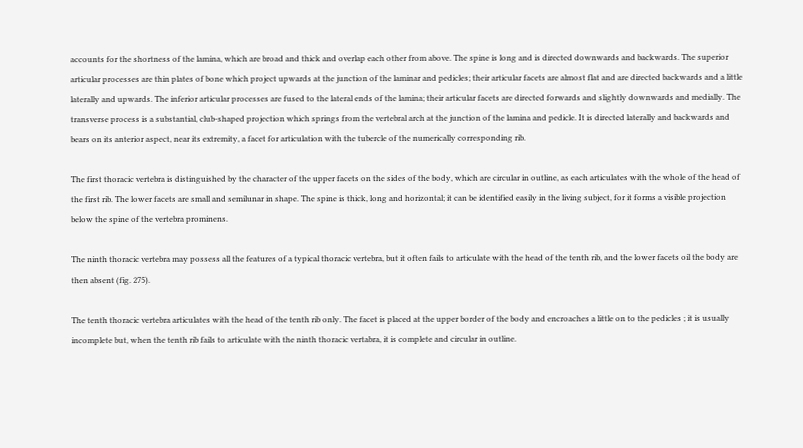accounts for the shortness of the lamina, which are broad and thick and overlap each other from above. The spine is long and is directed downwards and backwards. The superior articular processes are thin plates of bone which project upwards at the junction of the laminar and pedicles; their articular facets are almost flat and are directed backwards and a little laterally and upwards. The inferior articular processes are fused to the lateral ends of the lamina; their articular facets are directed forwards and slightly downwards and medially. The transverse process is a substantial, club-shaped projection which springs from the vertebral arch at the junction of the lamina and pedicle. It is directed laterally and backwards and bears on its anterior aspect, near its extremity, a facet for articulation with the tubercle of the numerically corresponding rib.

The first thoracic vertebra is distinguished by the character of the upper facets on the sides of the body, which are circular in outline, as each articulates with the whole of the head of the first rib. The lower facets are small and semilunar in shape. The spine is thick, long and horizontal; it can be identified easily in the living subject, for it forms a visible projection below the spine of the vertebra prominens.

The ninth thoracic vertebra may possess all the features of a typical thoracic vertebra, but it often fails to articulate with the head of the tenth rib, and the lower facets oil the body are then absent (fig. 275).

The tenth thoracic vertebra articulates with the head of the tenth rib only. The facet is placed at the upper border of the body and encroaches a little on to the pedicles ; it is usually incomplete but, when the tenth rib fails to articulate with the ninth thoracic vertabra, it is complete and circular in outline.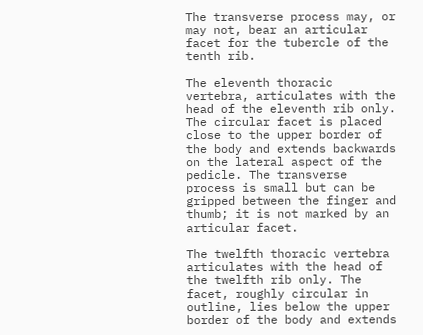The transverse process may, or may not, bear an articular facet for the tubercle of the tenth rib.

The eleventh thoracic vertebra, articulates with the head of the eleventh rib only. The circular facet is placed close to the upper border of the body and extends backwards on the lateral aspect of the pedicle. The transverse process is small but can be gripped between the finger and thumb; it is not marked by an articular facet.

The twelfth thoracic vertebra articulates with the head of the twelfth rib only. The facet, roughly circular in outline, lies below the upper border of the body and extends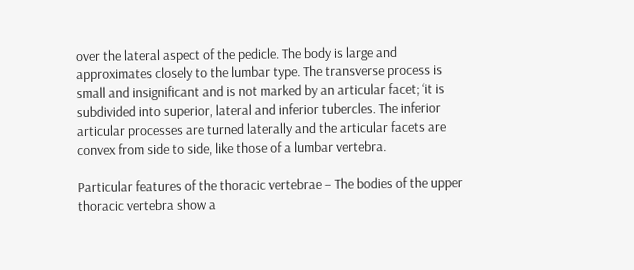over the lateral aspect of the pedicle. The body is large and approximates closely to the lumbar type. The transverse process is small and insignificant and is not marked by an articular facet; ‘it is subdivided into superior, lateral and inferior tubercles. The inferior articular processes are turned laterally and the articular facets are convex from side to side, like those of a lumbar vertebra.

Particular features of the thoracic vertebrae – The bodies of the upper thoracic vertebra show a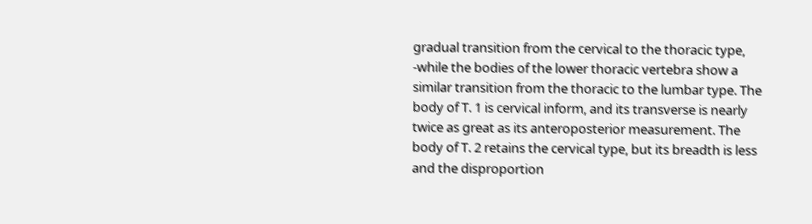gradual transition from the cervical to the thoracic type, -while the bodies of the lower thoracic vertebra show a similar transition from the thoracic to the lumbar type. The body of T. 1 is cervical inform, and its transverse is nearly twice as great as its anteroposterior measurement. The body of T. 2 retains the cervical type, but its breadth is less and the disproportion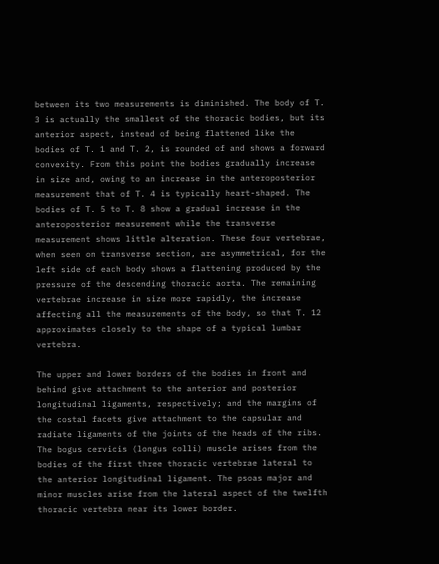between its two measurements is diminished. The body of T. 3 is actually the smallest of the thoracic bodies, but its anterior aspect, instead of being flattened like the bodies of T. 1 and T. 2, is rounded of and shows a forward convexity. From this point the bodies gradually increase in size and, owing to an increase in the anteroposterior measurement that of T. 4 is typically heart-shaped. The bodies of T. 5 to T. 8 show a gradual increase in the anteroposterior measurement while the transverse measurement shows little alteration. These four vertebrae, when seen on transverse section, are asymmetrical, for the left side of each body shows a flattening produced by the pressure of the descending thoracic aorta. The remaining vertebrae increase in size more rapidly, the increase affecting all the measurements of the body, so that T. 12 approximates closely to the shape of a typical lumbar vertebra.

The upper and lower borders of the bodies in front and behind give attachment to the anterior and posterior longitudinal ligaments, respectively; and the margins of the costal facets give attachment to the capsular and radiate ligaments of the joints of the heads of the ribs. The bogus cervicis (longus colli) muscle arises from the bodies of the first three thoracic vertebrae lateral to the anterior longitudinal ligament. The psoas major and minor muscles arise from the lateral aspect of the twelfth thoracic vertebra near its lower border.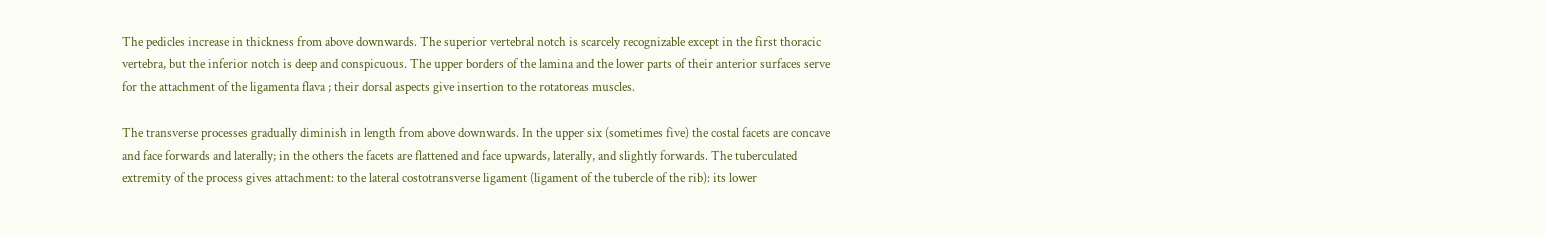The pedicles increase in thickness from above downwards. The superior vertebral notch is scarcely recognizable except in the first thoracic vertebra, but the inferior notch is deep and conspicuous. The upper borders of the lamina and the lower parts of their anterior surfaces serve for the attachment of the ligamenta flava ; their dorsal aspects give insertion to the rotatoreas muscles.

The transverse processes gradually diminish in length from above downwards. In the upper six (sometimes five) the costal facets are concave and face forwards and laterally; in the others the facets are flattened and face upwards, laterally, and slightly forwards. The tuberculated extremity of the process gives attachment: to the lateral costotransverse ligament (ligament of the tubercle of the rib): its lower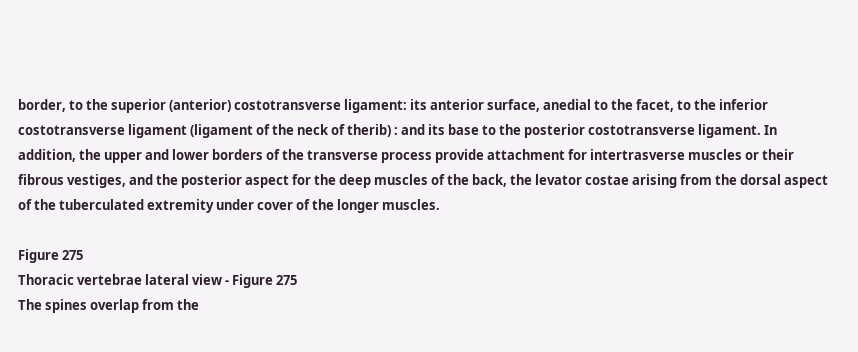border, to the superior (anterior) costotransverse ligament: its anterior surface, anedial to the facet, to the inferior costotransverse ligament (ligament of the neck of therib) : and its base to the posterior costotransverse ligament. In addition, the upper and lower borders of the transverse process provide attachment for intertrasverse muscles or their fibrous vestiges, and the posterior aspect for the deep muscles of the back, the levator costae arising from the dorsal aspect of the tuberculated extremity under cover of the longer muscles.

Figure 275
Thoracic vertebrae lateral view - Figure 275
The spines overlap from the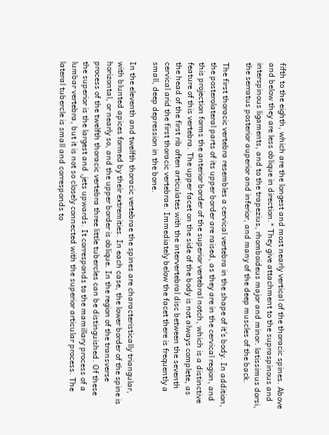fifth to the eighth, which are the longest and most nearly vertical of the thoracic spines. Above and below they are less oblique in direction.* They give attachment to the supraspinous and interspinous ligaments, and to the trapezius, rhomboideus major and minor. latissimus dorsi, the serratus posterior auperior and inferior, and many of the deep muscles of the back.

The first thoracic vertebra resembles a cervical vertebra in the shape of it’s body. In addition, the posterolateral parts of its upper border are raised, as they are in the cervical region, and this projection forms the anterior border of the superior vertebral notch, which is a distinctive feature of this vertebra. The upper facet on the side of the body is not always complete, as the head of the first rib often articulates with the intervertebral disc between the seventh cervical arid the first thoracic vertebrae. Immediately below the facet there is frequently a small, deep depression in the bone.

In the eleventh and twelfth thoracic vertebrae the spines are characteristically triangular, with blunted apices formed by their extremities. In each case, the lower border of the spine is horizontal, or nearly so, and the upper border is oblique. In the region of the transverse process of the twelfth thoracic vertebra three little tubercles can be distinguished. Of these the superior is the largest and ,jets upwards. It corresponds to the mamillary process of a lumbar vertebra, but it is not so closely connected with the superior articular process. The lateral tubercle is small and corresponds to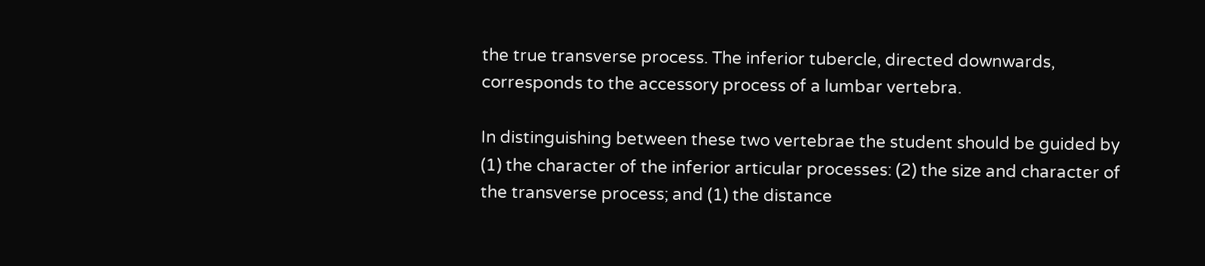the true transverse process. The inferior tubercle, directed downwards, corresponds to the accessory process of a lumbar vertebra.

In distinguishing between these two vertebrae the student should be guided by (1) the character of the inferior articular processes: (2) the size and character of the transverse process; and (1) the distance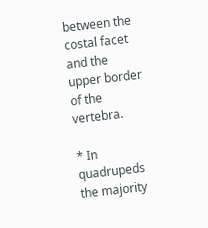between the costal facet and the upper border of the vertebra.

* In quadrupeds the majority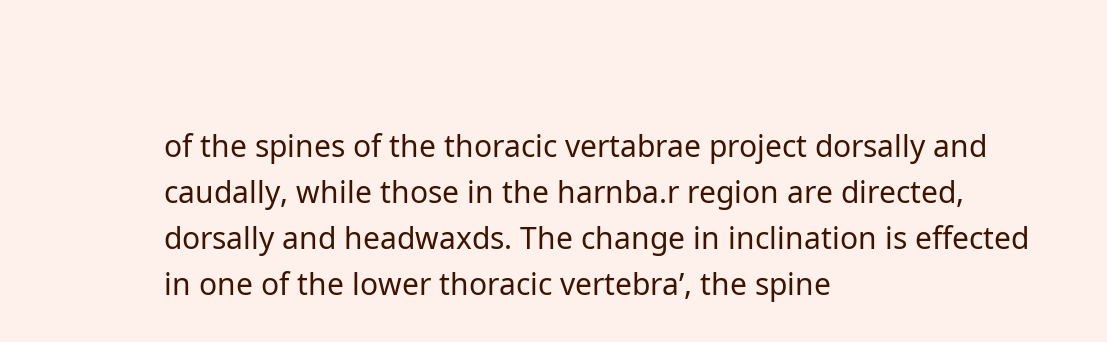of the spines of the thoracic vertabrae project dorsally and caudally, while those in the harnba.r region are directed, dorsally and headwaxds. The change in inclination is effected in one of the lower thoracic vertebra’, the spine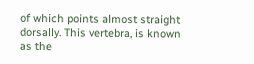of which points almost straight dorsally. This vertebra, is known as the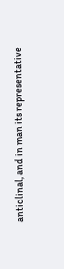anticlinal, and in man its representative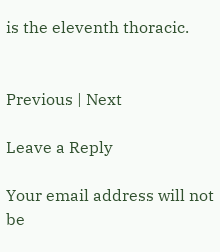is the eleventh thoracic.


Previous | Next

Leave a Reply

Your email address will not be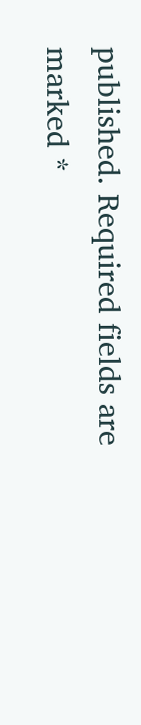published. Required fields are marked *